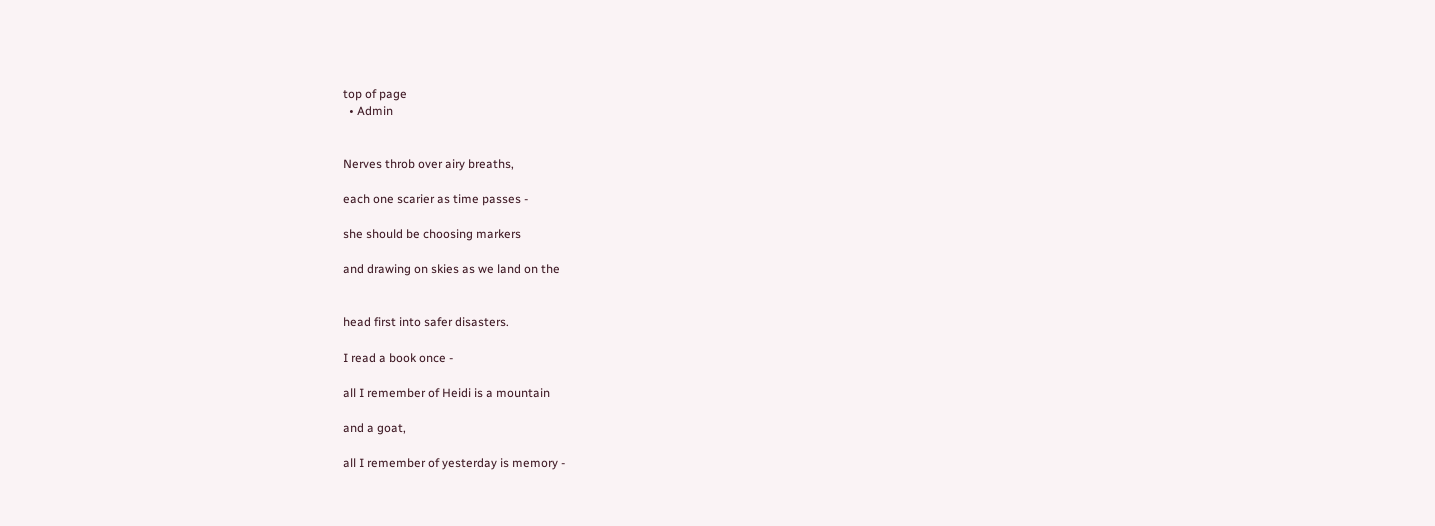top of page
  • Admin


Nerves throb over airy breaths,

each one scarier as time passes -

she should be choosing markers

and drawing on skies as we land on the


head first into safer disasters.

I read a book once -

all I remember of Heidi is a mountain

and a goat,

all I remember of yesterday is memory -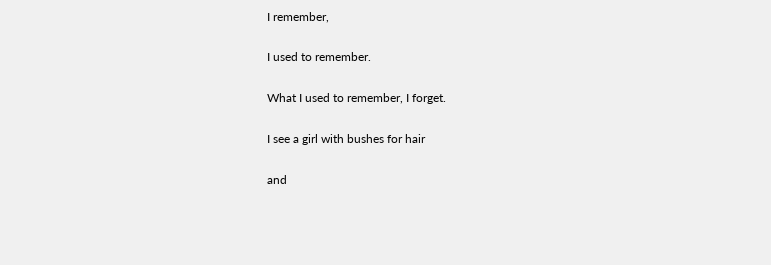I remember,

I used to remember.

What I used to remember, I forget.

I see a girl with bushes for hair

and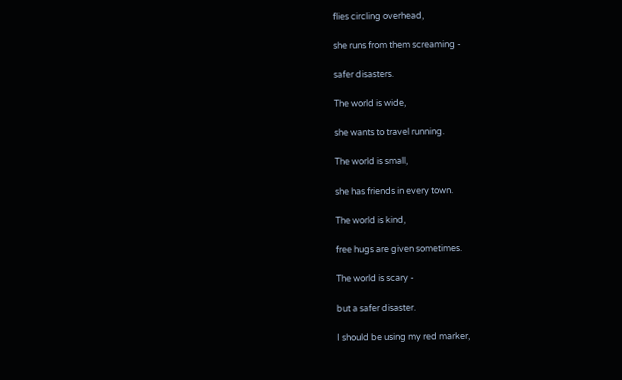flies circling overhead,

she runs from them screaming -

safer disasters.

The world is wide,

she wants to travel running.

The world is small,

she has friends in every town.

The world is kind,

free hugs are given sometimes.

The world is scary -

but a safer disaster.

I should be using my red marker,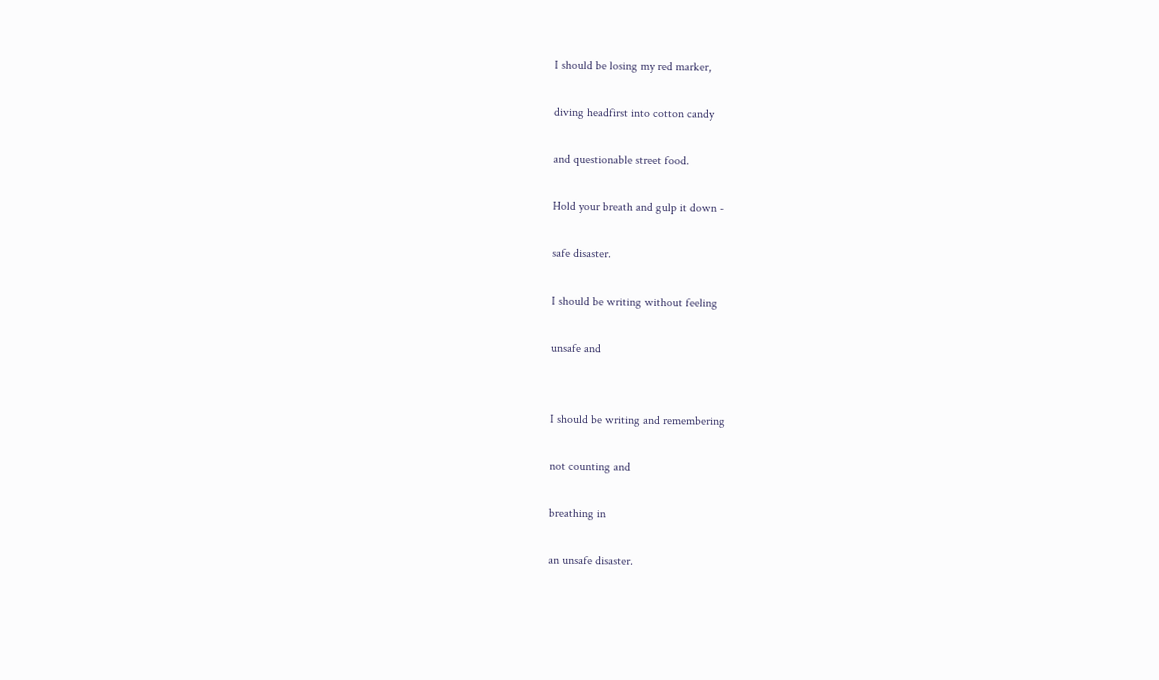I should be losing my red marker,

diving headfirst into cotton candy

and questionable street food.

Hold your breath and gulp it down -

safe disaster.

I should be writing without feeling

unsafe and


I should be writing and remembering

not counting and

breathing in

an unsafe disaster.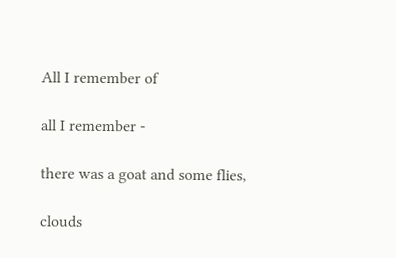All I remember of

all I remember -

there was a goat and some flies,

clouds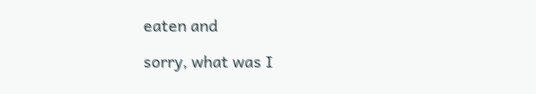eaten and

sorry, what was I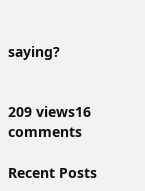saying?


209 views16 comments

Recent Posts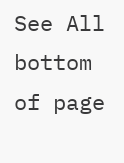See All
bottom of page